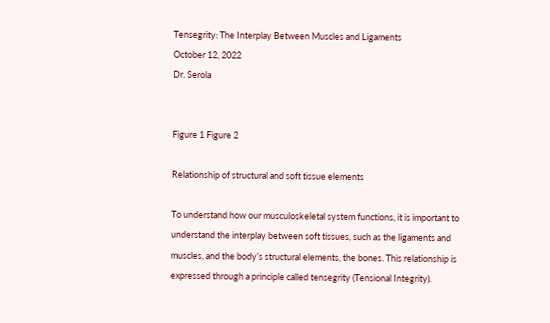Tensegrity: The Interplay Between Muscles and Ligaments
October 12, 2022
Dr. Serola


Figure 1 Figure 2

Relationship of structural and soft tissue elements

To understand how our musculoskeletal system functions, it is important to understand the interplay between soft tissues, such as the ligaments and muscles, and the body’s structural elements, the bones. This relationship is expressed through a principle called tensegrity (Tensional Integrity).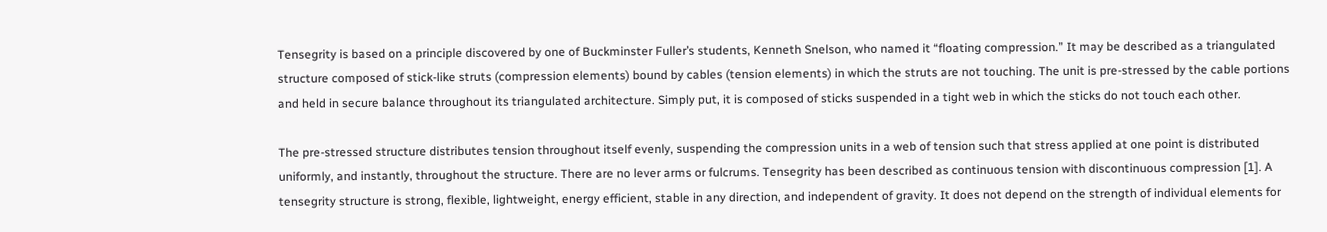Tensegrity is based on a principle discovered by one of Buckminster Fuller’s students, Kenneth Snelson, who named it “floating compression.” It may be described as a triangulated structure composed of stick-like struts (compression elements) bound by cables (tension elements) in which the struts are not touching. The unit is pre-stressed by the cable portions and held in secure balance throughout its triangulated architecture. Simply put, it is composed of sticks suspended in a tight web in which the sticks do not touch each other.

The pre-stressed structure distributes tension throughout itself evenly, suspending the compression units in a web of tension such that stress applied at one point is distributed uniformly, and instantly, throughout the structure. There are no lever arms or fulcrums. Tensegrity has been described as continuous tension with discontinuous compression [1]. A tensegrity structure is strong, flexible, lightweight, energy efficient, stable in any direction, and independent of gravity. It does not depend on the strength of individual elements for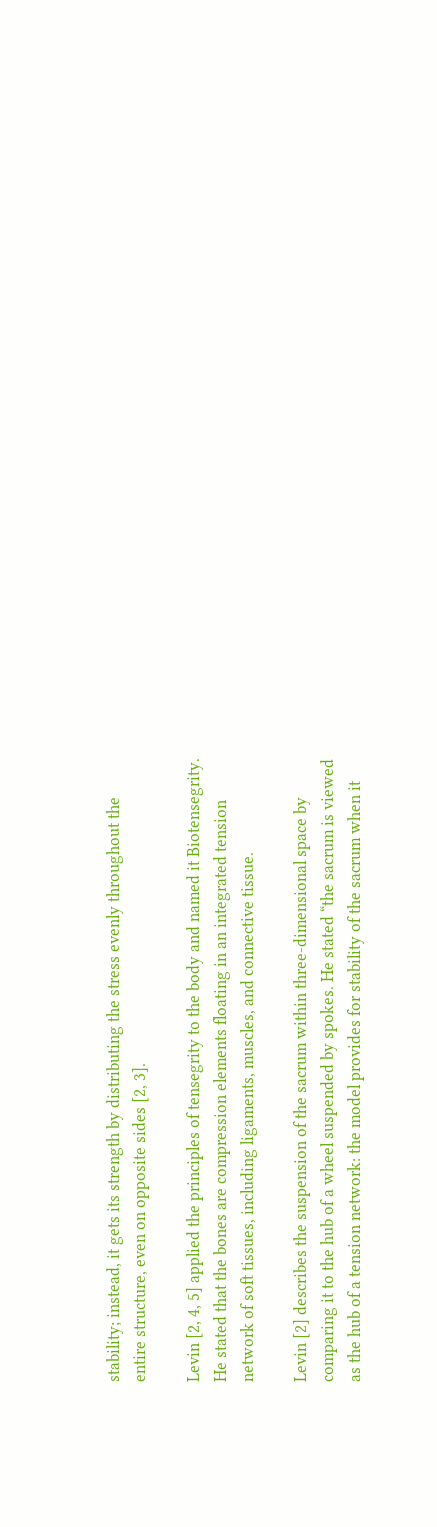stability; instead, it gets its strength by distributing the stress evenly throughout the entire structure, even on opposite sides [2, 3].

Levin [2, 4, 5] applied the principles of tensegrity to the body and named it Biotensegrity. He stated that the bones are compression elements floating in an integrated tension network of soft tissues, including ligaments, muscles, and connective tissue.

Levin [2] describes the suspension of the sacrum within three-dimensional space by comparing it to the hub of a wheel suspended by spokes. He stated “the sacrum is viewed as the hub of a tension network: the model provides for stability of the sacrum when it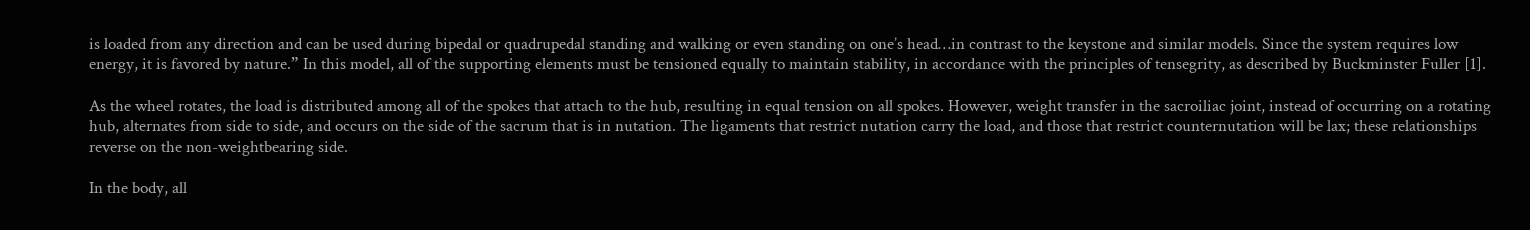is loaded from any direction and can be used during bipedal or quadrupedal standing and walking or even standing on one’s head…in contrast to the keystone and similar models. Since the system requires low energy, it is favored by nature.” In this model, all of the supporting elements must be tensioned equally to maintain stability, in accordance with the principles of tensegrity, as described by Buckminster Fuller [1].

As the wheel rotates, the load is distributed among all of the spokes that attach to the hub, resulting in equal tension on all spokes. However, weight transfer in the sacroiliac joint, instead of occurring on a rotating hub, alternates from side to side, and occurs on the side of the sacrum that is in nutation. The ligaments that restrict nutation carry the load, and those that restrict counternutation will be lax; these relationships reverse on the non-weightbearing side.

In the body, all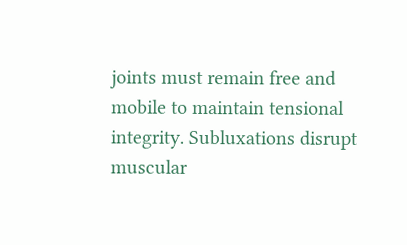joints must remain free and mobile to maintain tensional integrity. Subluxations disrupt muscular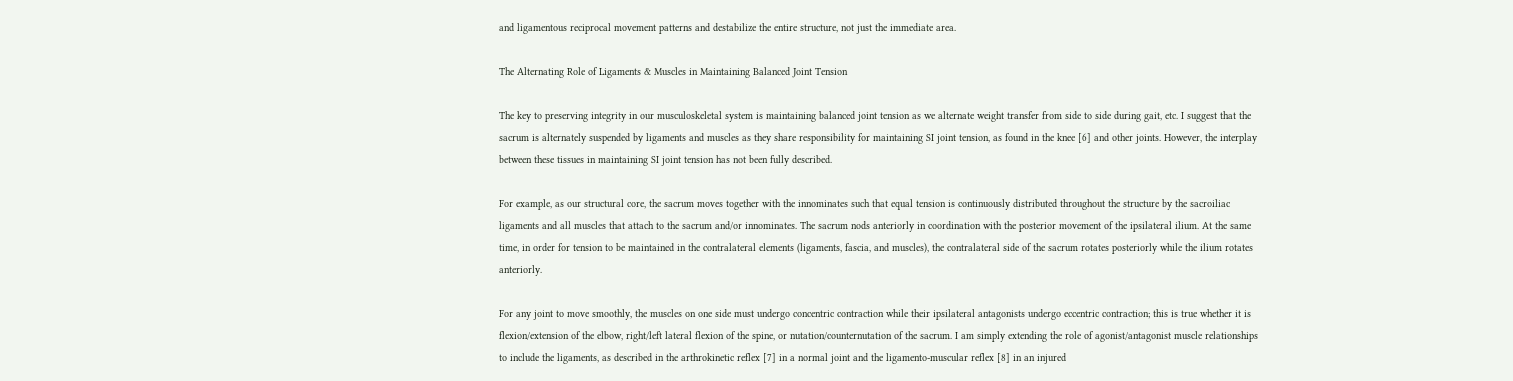and ligamentous reciprocal movement patterns and destabilize the entire structure, not just the immediate area.

The Alternating Role of Ligaments & Muscles in Maintaining Balanced Joint Tension

The key to preserving integrity in our musculoskeletal system is maintaining balanced joint tension as we alternate weight transfer from side to side during gait, etc. I suggest that the sacrum is alternately suspended by ligaments and muscles as they share responsibility for maintaining SI joint tension, as found in the knee [6] and other joints. However, the interplay between these tissues in maintaining SI joint tension has not been fully described.

For example, as our structural core, the sacrum moves together with the innominates such that equal tension is continuously distributed throughout the structure by the sacroiliac ligaments and all muscles that attach to the sacrum and/or innominates. The sacrum nods anteriorly in coordination with the posterior movement of the ipsilateral ilium. At the same time, in order for tension to be maintained in the contralateral elements (ligaments, fascia, and muscles), the contralateral side of the sacrum rotates posteriorly while the ilium rotates anteriorly.

For any joint to move smoothly, the muscles on one side must undergo concentric contraction while their ipsilateral antagonists undergo eccentric contraction; this is true whether it is flexion/extension of the elbow, right/left lateral flexion of the spine, or nutation/counternutation of the sacrum. I am simply extending the role of agonist/antagonist muscle relationships to include the ligaments, as described in the arthrokinetic reflex [7] in a normal joint and the ligamento-muscular reflex [8] in an injured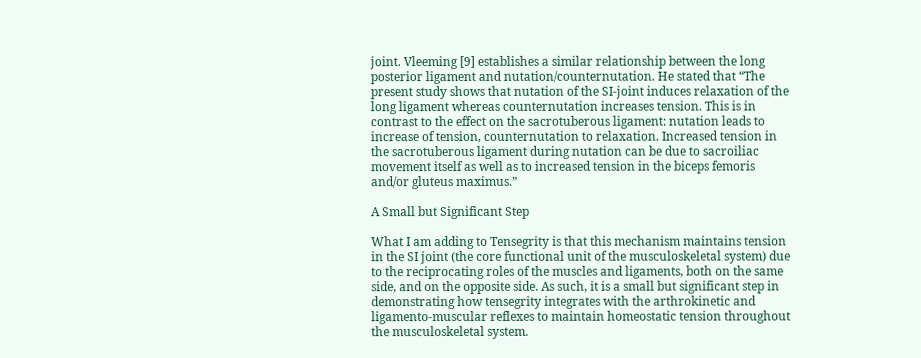joint. Vleeming [9] establishes a similar relationship between the long posterior ligament and nutation/counternutation. He stated that “The present study shows that nutation of the SI-joint induces relaxation of the long ligament whereas counternutation increases tension. This is in contrast to the effect on the sacrotuberous ligament: nutation leads to increase of tension, counternutation to relaxation. Increased tension in the sacrotuberous ligament during nutation can be due to sacroiliac movement itself as well as to increased tension in the biceps femoris and/or gluteus maximus.”

A Small but Significant Step

What I am adding to Tensegrity is that this mechanism maintains tension in the SI joint (the core functional unit of the musculoskeletal system) due to the reciprocating roles of the muscles and ligaments, both on the same side, and on the opposite side. As such, it is a small but significant step in demonstrating how tensegrity integrates with the arthrokinetic and ligamento-muscular reflexes to maintain homeostatic tension throughout the musculoskeletal system.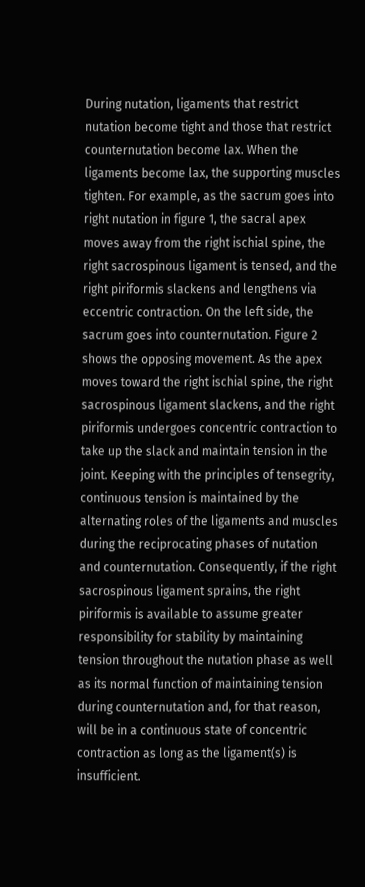During nutation, ligaments that restrict nutation become tight and those that restrict counternutation become lax. When the ligaments become lax, the supporting muscles tighten. For example, as the sacrum goes into right nutation in figure 1, the sacral apex moves away from the right ischial spine, the right sacrospinous ligament is tensed, and the right piriformis slackens and lengthens via eccentric contraction. On the left side, the sacrum goes into counternutation. Figure 2 shows the opposing movement. As the apex moves toward the right ischial spine, the right sacrospinous ligament slackens, and the right piriformis undergoes concentric contraction to take up the slack and maintain tension in the joint. Keeping with the principles of tensegrity, continuous tension is maintained by the alternating roles of the ligaments and muscles during the reciprocating phases of nutation and counternutation. Consequently, if the right sacrospinous ligament sprains, the right piriformis is available to assume greater responsibility for stability by maintaining tension throughout the nutation phase as well as its normal function of maintaining tension during counternutation and, for that reason, will be in a continuous state of concentric contraction as long as the ligament(s) is insufficient.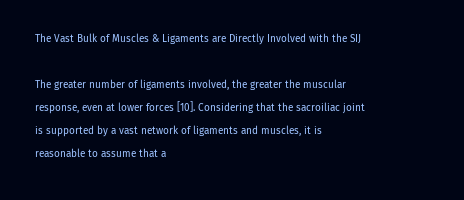The Vast Bulk of Muscles & Ligaments are Directly Involved with the SIJ

The greater number of ligaments involved, the greater the muscular response, even at lower forces [10]. Considering that the sacroiliac joint is supported by a vast network of ligaments and muscles, it is reasonable to assume that a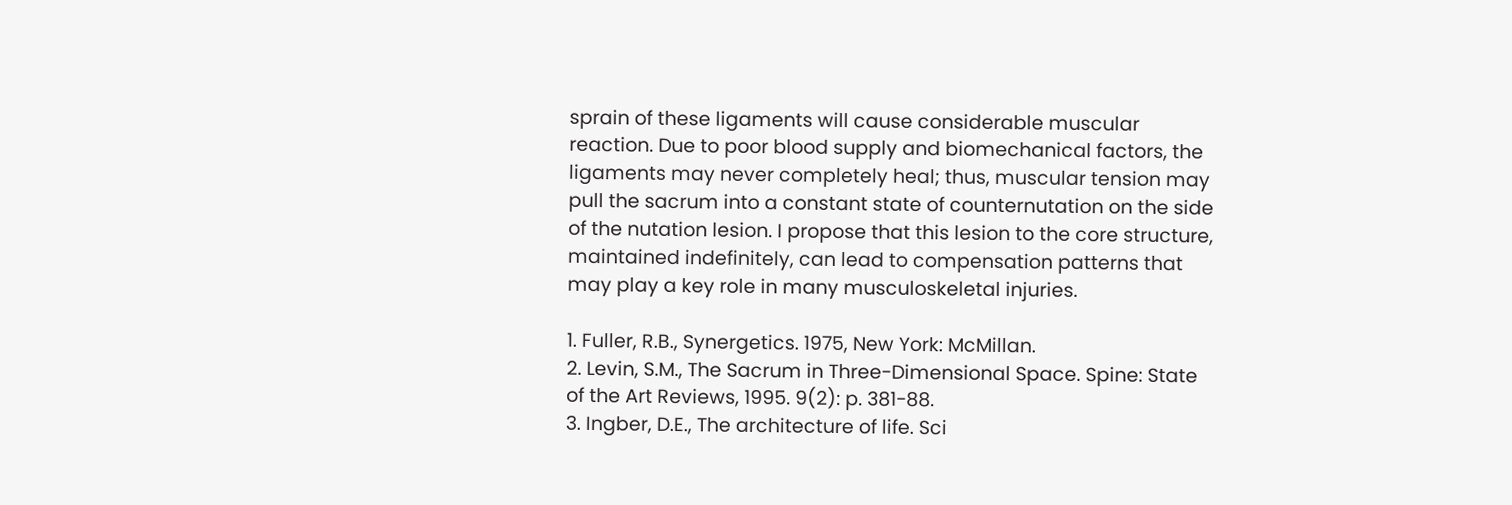sprain of these ligaments will cause considerable muscular reaction. Due to poor blood supply and biomechanical factors, the ligaments may never completely heal; thus, muscular tension may pull the sacrum into a constant state of counternutation on the side of the nutation lesion. I propose that this lesion to the core structure, maintained indefinitely, can lead to compensation patterns that may play a key role in many musculoskeletal injuries.

1. Fuller, R.B., Synergetics. 1975, New York: McMillan.
2. Levin, S.M., The Sacrum in Three-Dimensional Space. Spine: State of the Art Reviews, 1995. 9(2): p. 381-88.
3. Ingber, D.E., The architecture of life. Sci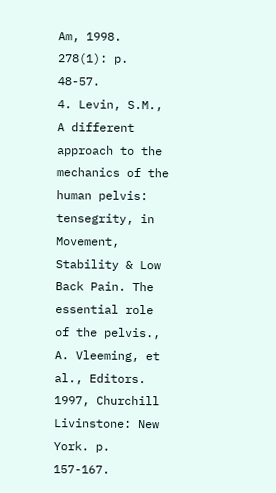Am, 1998. 278(1): p. 48-57.
4. Levin, S.M., A different approach to the mechanics of the human pelvis: tensegrity, in Movement, Stability & Low Back Pain. The essential role of the pelvis., A. Vleeming, et al., Editors. 1997, Churchill Livinstone: New York. p. 157-167.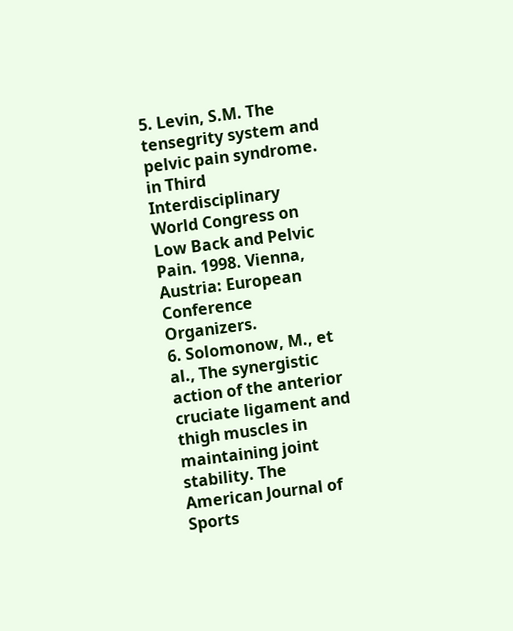5. Levin, S.M. The tensegrity system and pelvic pain syndrome. in Third Interdisciplinary World Congress on Low Back and Pelvic Pain. 1998. Vienna, Austria: European Conference Organizers.
6. Solomonow, M., et al., The synergistic action of the anterior cruciate ligament and thigh muscles in maintaining joint stability. The American Journal of Sports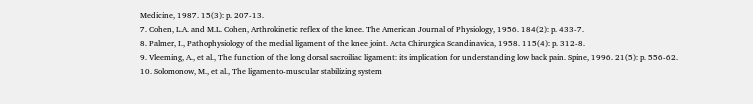Medicine, 1987. 15(3): p. 207-13.
7. Cohen, L.A. and M.L. Cohen, Arthrokinetic reflex of the knee. The American Journal of Physiology, 1956. 184(2): p. 433-7.
8. Palmer, I., Pathophysiology of the medial ligament of the knee joint. Acta Chirurgica Scandinavica, 1958. 115(4): p. 312-8.
9. Vleeming, A., et al., The function of the long dorsal sacroiliac ligament: its implication for understanding low back pain. Spine, 1996. 21(5): p. 556-62.
10. Solomonow, M., et al., The ligamento-muscular stabilizing system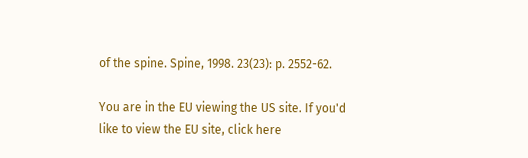of the spine. Spine, 1998. 23(23): p. 2552-62.

You are in the EU viewing the US site. If you'd like to view the EU site, click here